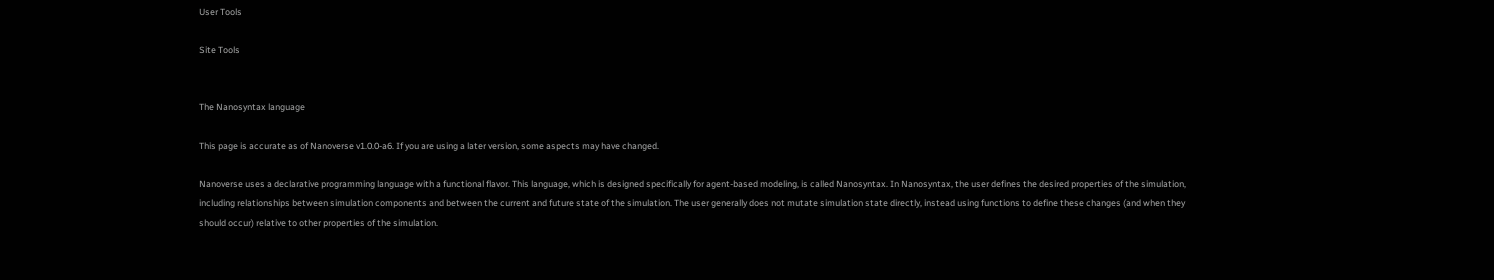User Tools

Site Tools


The Nanosyntax language

This page is accurate as of Nanoverse v1.0.0-a6. If you are using a later version, some aspects may have changed.

Nanoverse uses a declarative programming language with a functional flavor. This language, which is designed specifically for agent-based modeling, is called Nanosyntax. In Nanosyntax, the user defines the desired properties of the simulation, including relationships between simulation components and between the current and future state of the simulation. The user generally does not mutate simulation state directly, instead using functions to define these changes (and when they should occur) relative to other properties of the simulation.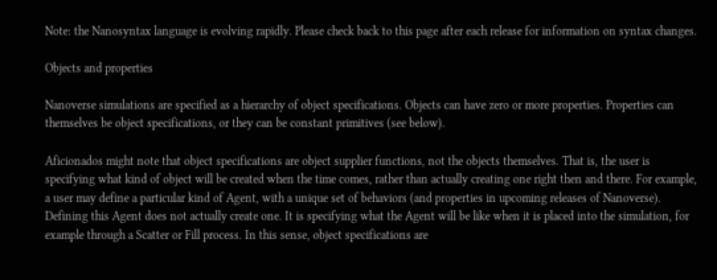Note: the Nanosyntax language is evolving rapidly. Please check back to this page after each release for information on syntax changes.

Objects and properties

Nanoverse simulations are specified as a hierarchy of object specifications. Objects can have zero or more properties. Properties can themselves be object specifications, or they can be constant primitives (see below).

Aficionados might note that object specifications are object supplier functions, not the objects themselves. That is, the user is specifying what kind of object will be created when the time comes, rather than actually creating one right then and there. For example, a user may define a particular kind of Agent, with a unique set of behaviors (and properties in upcoming releases of Nanoverse). Defining this Agent does not actually create one. It is specifying what the Agent will be like when it is placed into the simulation, for example through a Scatter or Fill process. In this sense, object specifications are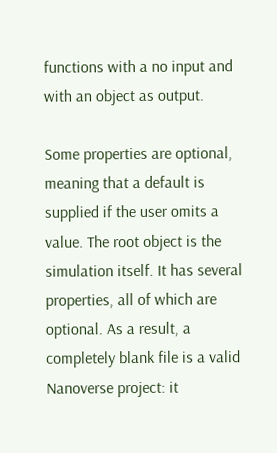functions with a no input and with an object as output.

Some properties are optional, meaning that a default is supplied if the user omits a value. The root object is the simulation itself. It has several properties, all of which are optional. As a result, a completely blank file is a valid Nanoverse project: it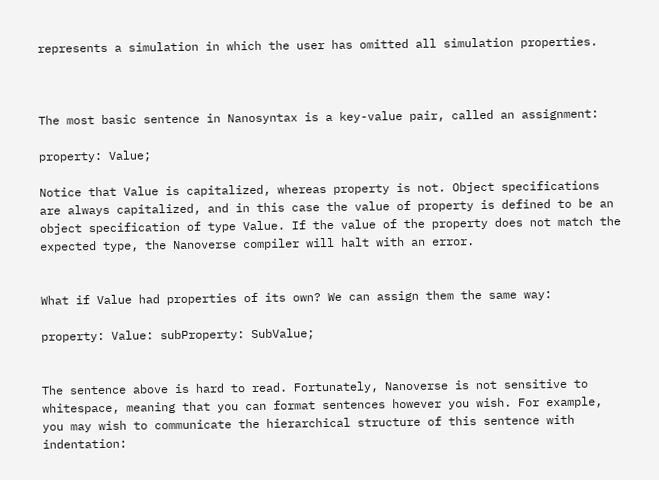represents a simulation in which the user has omitted all simulation properties.



The most basic sentence in Nanosyntax is a key-value pair, called an assignment:

property: Value;

Notice that Value is capitalized, whereas property is not. Object specifications are always capitalized, and in this case the value of property is defined to be an object specification of type Value. If the value of the property does not match the expected type, the Nanoverse compiler will halt with an error.


What if Value had properties of its own? We can assign them the same way:

property: Value: subProperty: SubValue;


The sentence above is hard to read. Fortunately, Nanoverse is not sensitive to whitespace, meaning that you can format sentences however you wish. For example, you may wish to communicate the hierarchical structure of this sentence with indentation: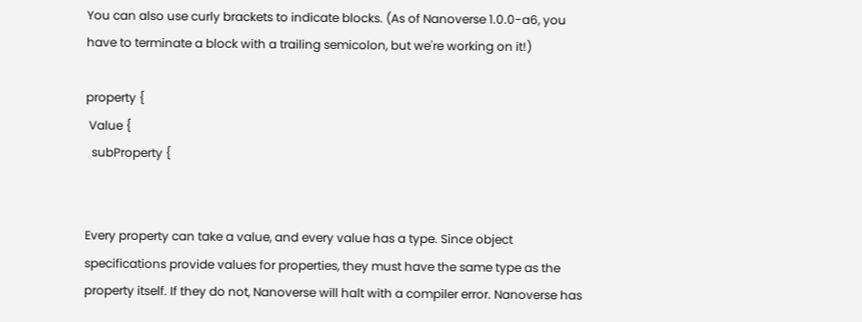You can also use curly brackets to indicate blocks. (As of Nanoverse 1.0.0-a6, you have to terminate a block with a trailing semicolon, but we're working on it!)

property {
 Value {
  subProperty {


Every property can take a value, and every value has a type. Since object specifications provide values for properties, they must have the same type as the property itself. If they do not, Nanoverse will halt with a compiler error. Nanoverse has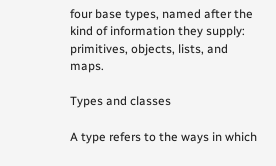four base types, named after the kind of information they supply: primitives, objects, lists, and maps.

Types and classes

A type refers to the ways in which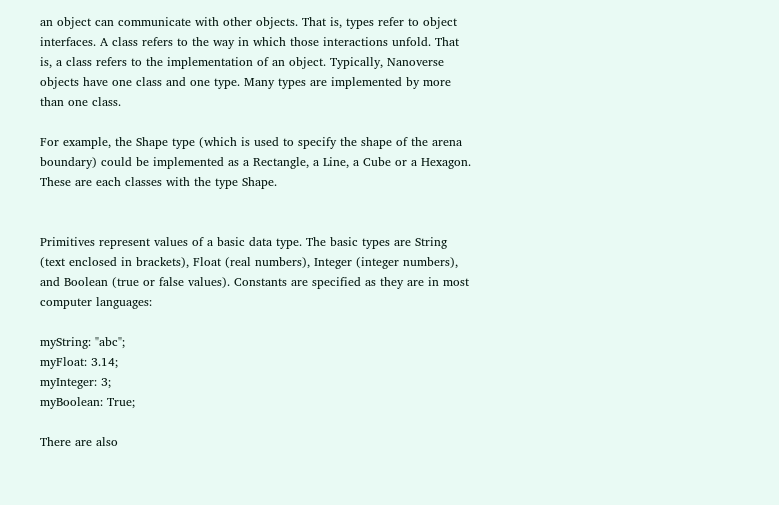an object can communicate with other objects. That is, types refer to object interfaces. A class refers to the way in which those interactions unfold. That is, a class refers to the implementation of an object. Typically, Nanoverse objects have one class and one type. Many types are implemented by more than one class.

For example, the Shape type (which is used to specify the shape of the arena boundary) could be implemented as a Rectangle, a Line, a Cube or a Hexagon. These are each classes with the type Shape.


Primitives represent values of a basic data type. The basic types are String (text enclosed in brackets), Float (real numbers), Integer (integer numbers), and Boolean (true or false values). Constants are specified as they are in most computer languages:

myString: "abc";
myFloat: 3.14;
myInteger: 3;
myBoolean: True;

There are also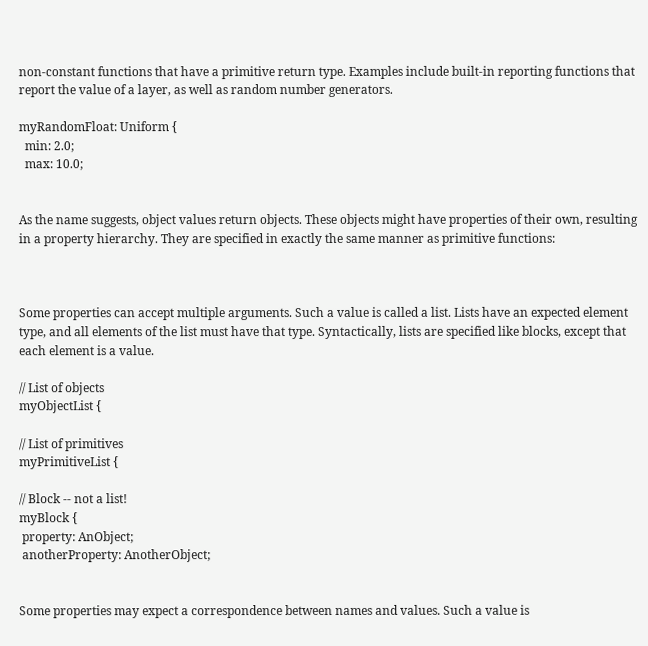non-constant functions that have a primitive return type. Examples include built-in reporting functions that report the value of a layer, as well as random number generators.

myRandomFloat: Uniform {
  min: 2.0;
  max: 10.0;


As the name suggests, object values return objects. These objects might have properties of their own, resulting in a property hierarchy. They are specified in exactly the same manner as primitive functions:



Some properties can accept multiple arguments. Such a value is called a list. Lists have an expected element type, and all elements of the list must have that type. Syntactically, lists are specified like blocks, except that each element is a value.

// List of objects
myObjectList {

// List of primitives
myPrimitiveList {

// Block -- not a list!
myBlock {
 property: AnObject;
 anotherProperty: AnotherObject;


Some properties may expect a correspondence between names and values. Such a value is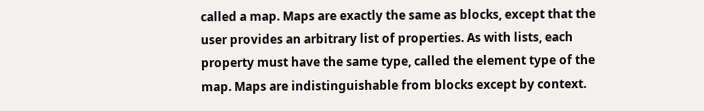called a map. Maps are exactly the same as blocks, except that the user provides an arbitrary list of properties. As with lists, each property must have the same type, called the element type of the map. Maps are indistinguishable from blocks except by context.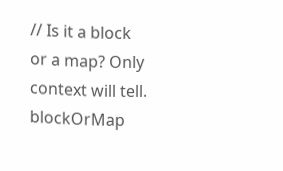// Is it a block or a map? Only context will tell.
blockOrMap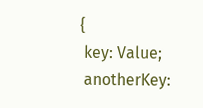{
 key: Value;
 anotherKey: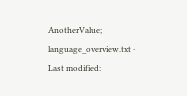AnotherValue;
language_overview.txt · Last modified: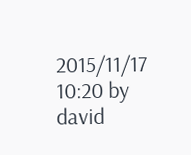2015/11/17 10:20 by david